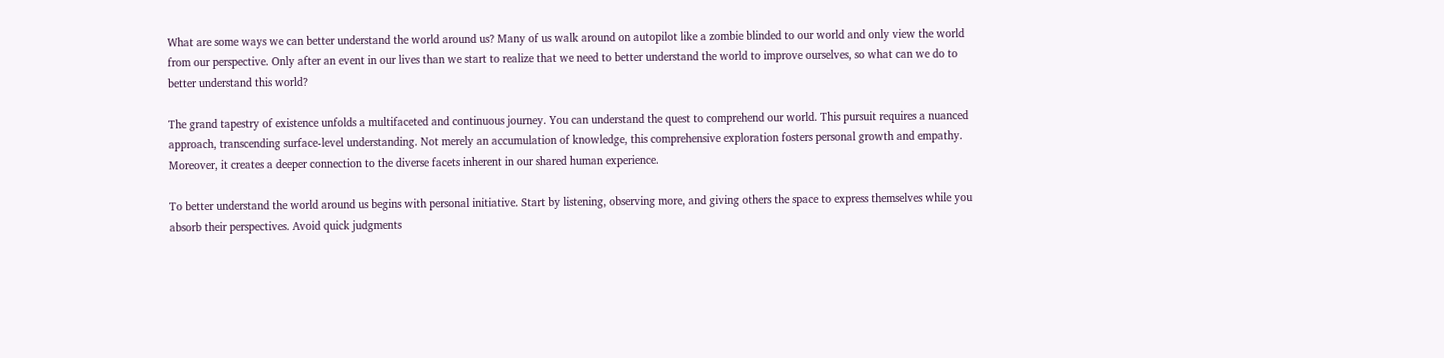What are some ways we can better understand the world around us? Many of us walk around on autopilot like a zombie blinded to our world and only view the world from our perspective. Only after an event in our lives than we start to realize that we need to better understand the world to improve ourselves, so what can we do to better understand this world?

The grand tapestry of existence unfolds a multifaceted and continuous journey. You can understand the quest to comprehend our world. This pursuit requires a nuanced approach, transcending surface-level understanding. Not merely an accumulation of knowledge, this comprehensive exploration fosters personal growth and empathy. Moreover, it creates a deeper connection to the diverse facets inherent in our shared human experience.

To better understand the world around us begins with personal initiative. Start by listening, observing more, and giving others the space to express themselves while you absorb their perspectives. Avoid quick judgments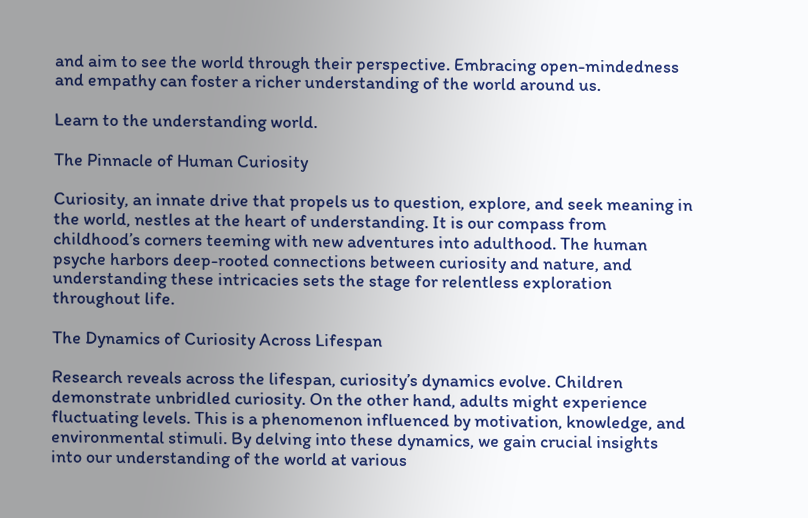and aim to see the world through their perspective. Embracing open-mindedness and empathy can foster a richer understanding of the world around us.

Learn to the understanding world.

The Pinnacle of Human Curiosity

Curiosity, an innate drive that propels us to question, explore, and seek meaning in the world, nestles at the heart of understanding. It is our compass from childhood’s corners teeming with new adventures into adulthood. The human psyche harbors deep-rooted connections between curiosity and nature, and understanding these intricacies sets the stage for relentless exploration throughout life.

The Dynamics of Curiosity Across Lifespan

Research reveals across the lifespan, curiosity’s dynamics evolve. Children demonstrate unbridled curiosity. On the other hand, adults might experience fluctuating levels. This is a phenomenon influenced by motivation, knowledge, and environmental stimuli. By delving into these dynamics, we gain crucial insights into our understanding of the world at various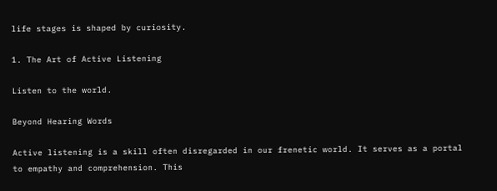life stages is shaped by curiosity.

1. The Art of Active Listening

Listen to the world.

Beyond Hearing Words

Active listening is a skill often disregarded in our frenetic world. It serves as a portal to empathy and comprehension. This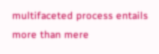multifaceted process entails more than mere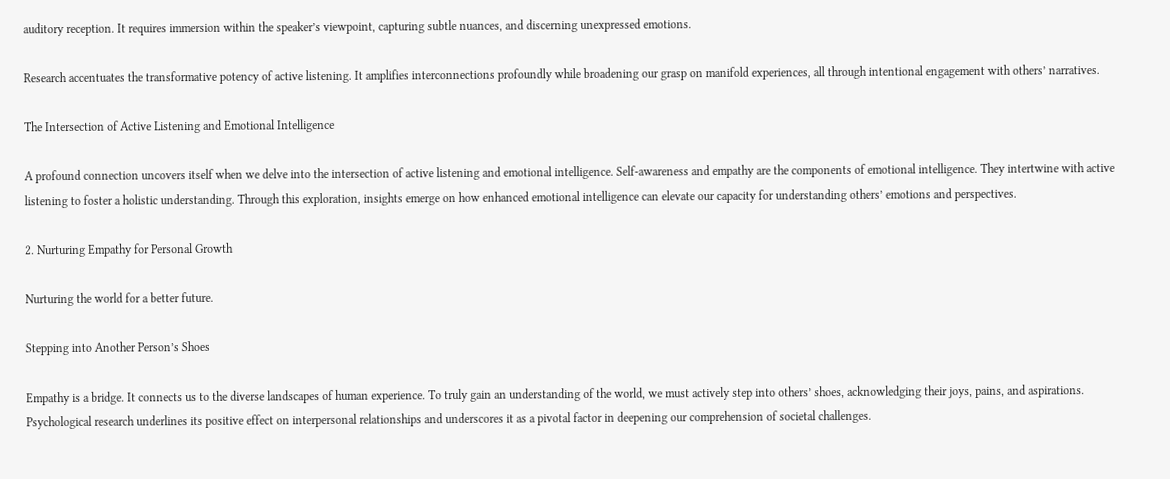auditory reception. It requires immersion within the speaker’s viewpoint, capturing subtle nuances, and discerning unexpressed emotions.

Research accentuates the transformative potency of active listening. It amplifies interconnections profoundly while broadening our grasp on manifold experiences, all through intentional engagement with others’ narratives.

The Intersection of Active Listening and Emotional Intelligence

A profound connection uncovers itself when we delve into the intersection of active listening and emotional intelligence. Self-awareness and empathy are the components of emotional intelligence. They intertwine with active listening to foster a holistic understanding. Through this exploration, insights emerge on how enhanced emotional intelligence can elevate our capacity for understanding others’ emotions and perspectives.

2. Nurturing Empathy for Personal Growth

Nurturing the world for a better future.

Stepping into Another Person’s Shoes

Empathy is a bridge. It connects us to the diverse landscapes of human experience. To truly gain an understanding of the world, we must actively step into others’ shoes, acknowledging their joys, pains, and aspirations. Psychological research underlines its positive effect on interpersonal relationships and underscores it as a pivotal factor in deepening our comprehension of societal challenges.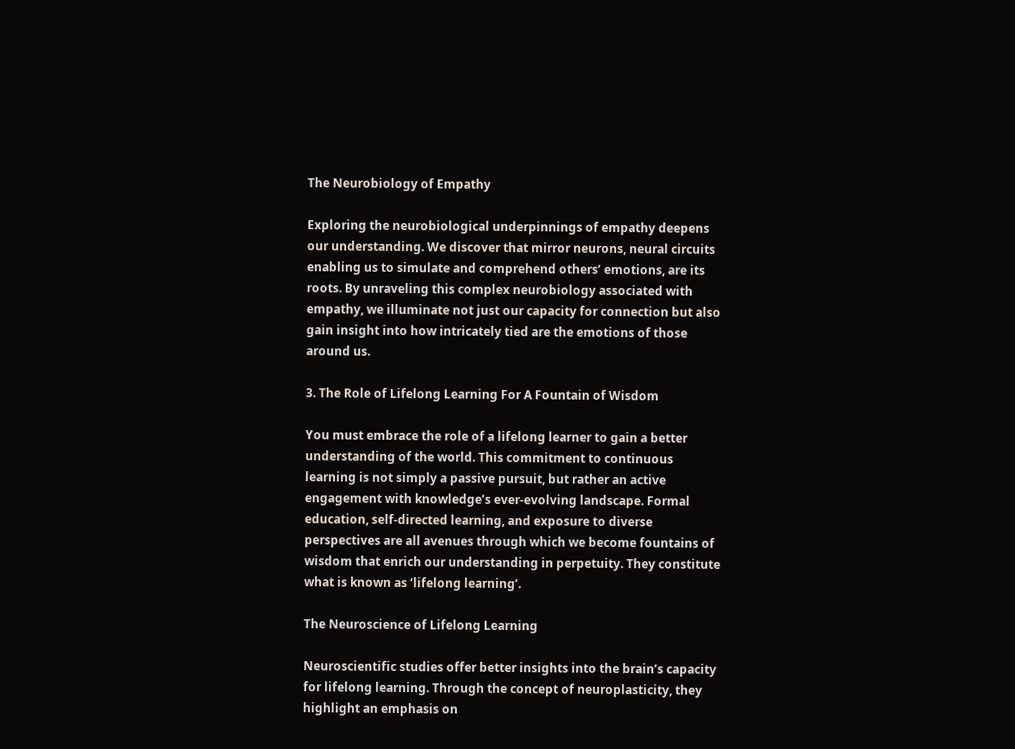The Neurobiology of Empathy

Exploring the neurobiological underpinnings of empathy deepens our understanding. We discover that mirror neurons, neural circuits enabling us to simulate and comprehend others’ emotions, are its roots. By unraveling this complex neurobiology associated with empathy, we illuminate not just our capacity for connection but also gain insight into how intricately tied are the emotions of those around us.

3. The Role of Lifelong Learning For A Fountain of Wisdom

You must embrace the role of a lifelong learner to gain a better understanding of the world. This commitment to continuous learning is not simply a passive pursuit, but rather an active engagement with knowledge’s ever-evolving landscape. Formal education, self-directed learning, and exposure to diverse perspectives are all avenues through which we become fountains of wisdom that enrich our understanding in perpetuity. They constitute what is known as ‘lifelong learning’.

The Neuroscience of Lifelong Learning

Neuroscientific studies offer better insights into the brain’s capacity for lifelong learning. Through the concept of neuroplasticity, they highlight an emphasis on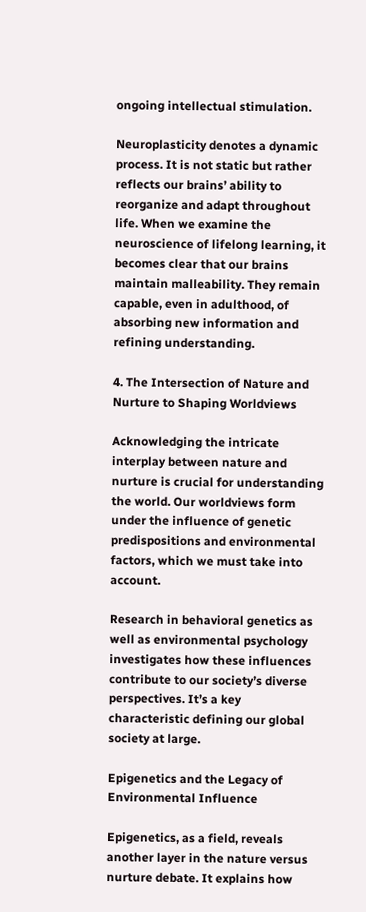ongoing intellectual stimulation.

Neuroplasticity denotes a dynamic process. It is not static but rather reflects our brains’ ability to reorganize and adapt throughout life. When we examine the neuroscience of lifelong learning, it becomes clear that our brains maintain malleability. They remain capable, even in adulthood, of absorbing new information and refining understanding.

4. The Intersection of Nature and Nurture to Shaping Worldviews

Acknowledging the intricate interplay between nature and nurture is crucial for understanding the world. Our worldviews form under the influence of genetic predispositions and environmental factors, which we must take into account.

Research in behavioral genetics as well as environmental psychology investigates how these influences contribute to our society’s diverse perspectives. It’s a key characteristic defining our global society at large.

Epigenetics and the Legacy of Environmental Influence

Epigenetics, as a field, reveals another layer in the nature versus nurture debate. It explains how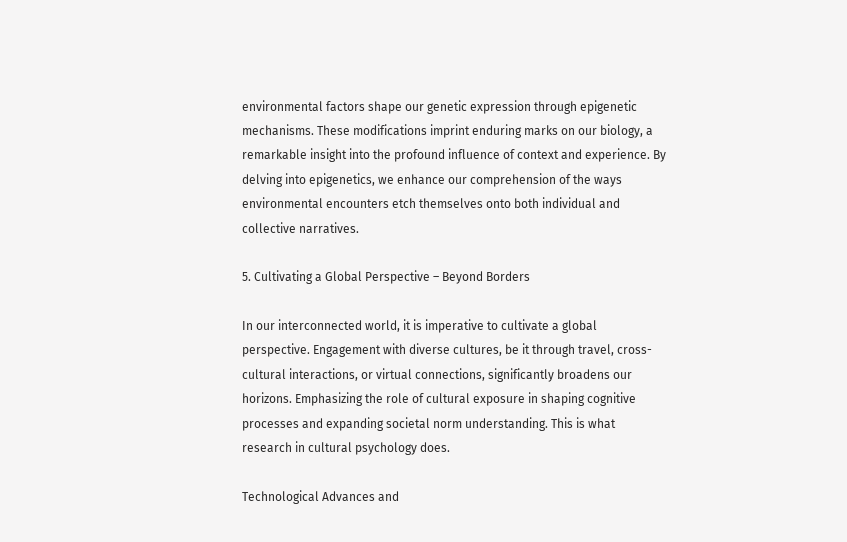environmental factors shape our genetic expression through epigenetic mechanisms. These modifications imprint enduring marks on our biology, a remarkable insight into the profound influence of context and experience. By delving into epigenetics, we enhance our comprehension of the ways environmental encounters etch themselves onto both individual and collective narratives.

5. Cultivating a Global Perspective – Beyond Borders

In our interconnected world, it is imperative to cultivate a global perspective. Engagement with diverse cultures, be it through travel, cross-cultural interactions, or virtual connections, significantly broadens our horizons. Emphasizing the role of cultural exposure in shaping cognitive processes and expanding societal norm understanding. This is what research in cultural psychology does.

Technological Advances and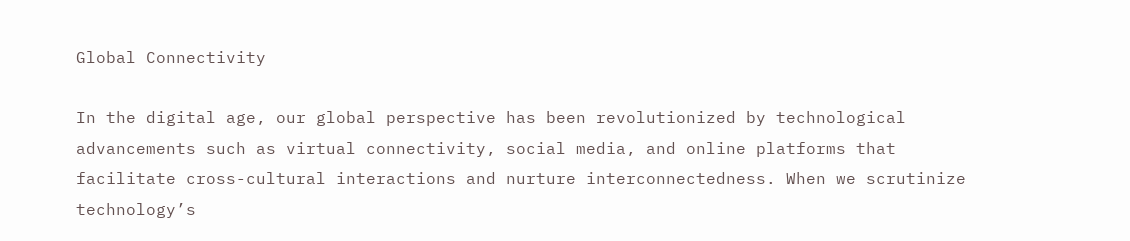Global Connectivity

In the digital age, our global perspective has been revolutionized by technological advancements such as virtual connectivity, social media, and online platforms that facilitate cross-cultural interactions and nurture interconnectedness. When we scrutinize technology’s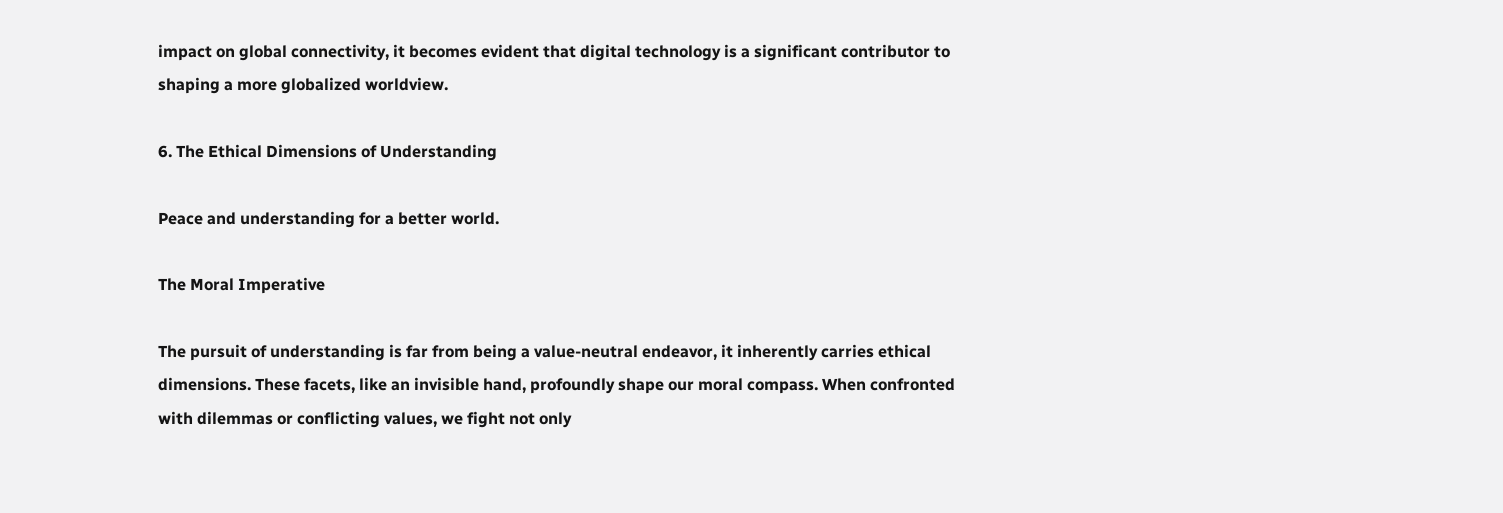impact on global connectivity, it becomes evident that digital technology is a significant contributor to shaping a more globalized worldview.

6. The Ethical Dimensions of Understanding

Peace and understanding for a better world.

The Moral Imperative

The pursuit of understanding is far from being a value-neutral endeavor, it inherently carries ethical dimensions. These facets, like an invisible hand, profoundly shape our moral compass. When confronted with dilemmas or conflicting values, we fight not only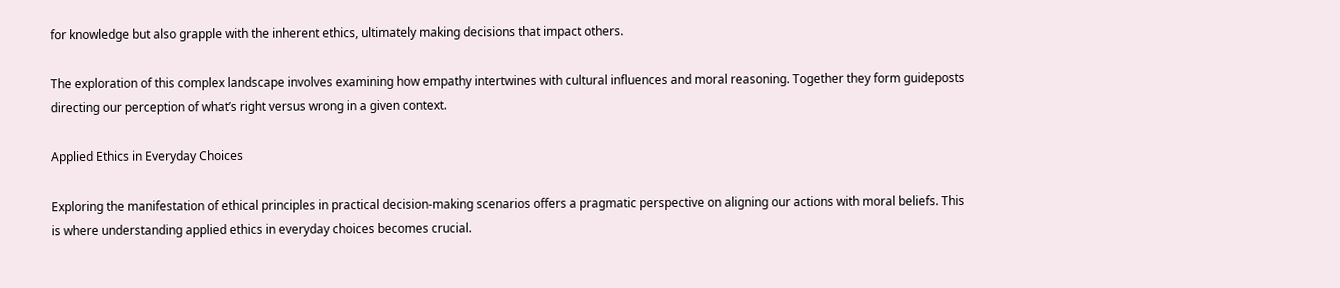for knowledge but also grapple with the inherent ethics, ultimately making decisions that impact others.

The exploration of this complex landscape involves examining how empathy intertwines with cultural influences and moral reasoning. Together they form guideposts directing our perception of what’s right versus wrong in a given context.

Applied Ethics in Everyday Choices

Exploring the manifestation of ethical principles in practical decision-making scenarios offers a pragmatic perspective on aligning our actions with moral beliefs. This is where understanding applied ethics in everyday choices becomes crucial.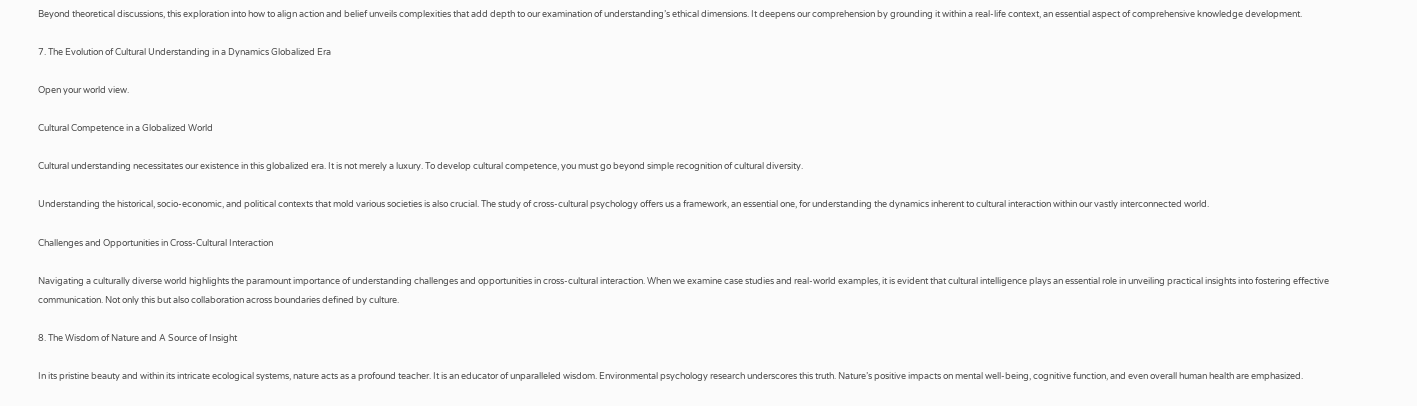Beyond theoretical discussions, this exploration into how to align action and belief unveils complexities that add depth to our examination of understanding’s ethical dimensions. It deepens our comprehension by grounding it within a real-life context, an essential aspect of comprehensive knowledge development.

7. The Evolution of Cultural Understanding in a Dynamics Globalized Era

Open your world view.

Cultural Competence in a Globalized World

Cultural understanding necessitates our existence in this globalized era. It is not merely a luxury. To develop cultural competence, you must go beyond simple recognition of cultural diversity.

Understanding the historical, socio-economic, and political contexts that mold various societies is also crucial. The study of cross-cultural psychology offers us a framework, an essential one, for understanding the dynamics inherent to cultural interaction within our vastly interconnected world.

Challenges and Opportunities in Cross-Cultural Interaction

Navigating a culturally diverse world highlights the paramount importance of understanding challenges and opportunities in cross-cultural interaction. When we examine case studies and real-world examples, it is evident that cultural intelligence plays an essential role in unveiling practical insights into fostering effective communication. Not only this but also collaboration across boundaries defined by culture.

8. The Wisdom of Nature and A Source of Insight

In its pristine beauty and within its intricate ecological systems, nature acts as a profound teacher. It is an educator of unparalleled wisdom. Environmental psychology research underscores this truth. Nature’s positive impacts on mental well-being, cognitive function, and even overall human health are emphasized.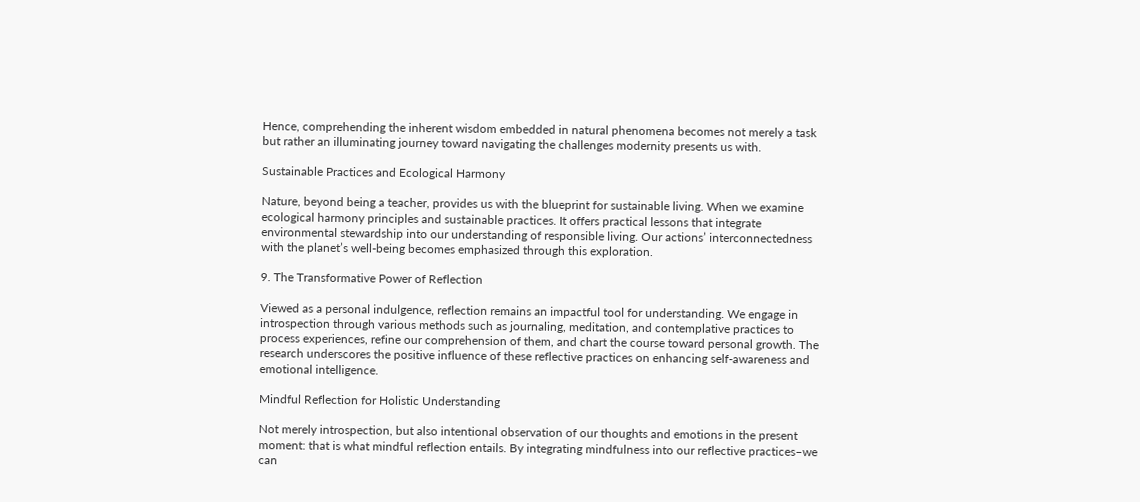Hence, comprehending the inherent wisdom embedded in natural phenomena becomes not merely a task but rather an illuminating journey toward navigating the challenges modernity presents us with.

Sustainable Practices and Ecological Harmony

Nature, beyond being a teacher, provides us with the blueprint for sustainable living. When we examine ecological harmony principles and sustainable practices. It offers practical lessons that integrate environmental stewardship into our understanding of responsible living. Our actions’ interconnectedness with the planet’s well-being becomes emphasized through this exploration.

9. The Transformative Power of Reflection

Viewed as a personal indulgence, reflection remains an impactful tool for understanding. We engage in introspection through various methods such as journaling, meditation, and contemplative practices to process experiences, refine our comprehension of them, and chart the course toward personal growth. The research underscores the positive influence of these reflective practices on enhancing self-awareness and emotional intelligence.

Mindful Reflection for Holistic Understanding

Not merely introspection, but also intentional observation of our thoughts and emotions in the present moment: that is what mindful reflection entails. By integrating mindfulness into our reflective practices–we can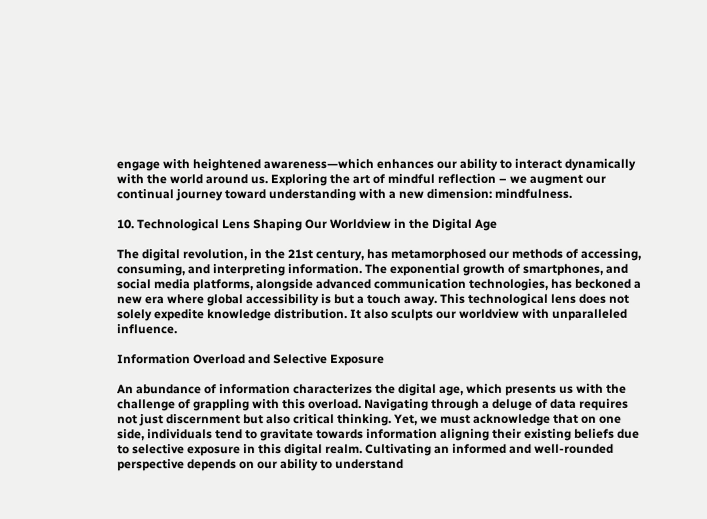engage with heightened awareness—which enhances our ability to interact dynamically with the world around us. Exploring the art of mindful reflection – we augment our continual journey toward understanding with a new dimension: mindfulness.

10. Technological Lens Shaping Our Worldview in the Digital Age

The digital revolution, in the 21st century, has metamorphosed our methods of accessing, consuming, and interpreting information. The exponential growth of smartphones, and social media platforms, alongside advanced communication technologies, has beckoned a new era where global accessibility is but a touch away. This technological lens does not solely expedite knowledge distribution. It also sculpts our worldview with unparalleled influence.

Information Overload and Selective Exposure

An abundance of information characterizes the digital age, which presents us with the challenge of grappling with this overload. Navigating through a deluge of data requires not just discernment but also critical thinking. Yet, we must acknowledge that on one side, individuals tend to gravitate towards information aligning their existing beliefs due to selective exposure in this digital realm. Cultivating an informed and well-rounded perspective depends on our ability to understand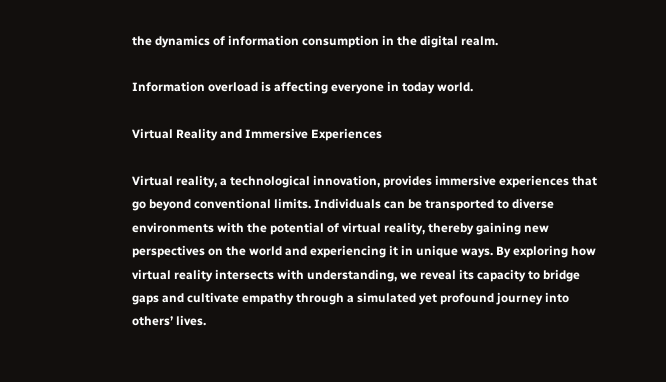the dynamics of information consumption in the digital realm.

Information overload is affecting everyone in today world.

Virtual Reality and Immersive Experiences

Virtual reality, a technological innovation, provides immersive experiences that go beyond conventional limits. Individuals can be transported to diverse environments with the potential of virtual reality, thereby gaining new perspectives on the world and experiencing it in unique ways. By exploring how virtual reality intersects with understanding, we reveal its capacity to bridge gaps and cultivate empathy through a simulated yet profound journey into others’ lives.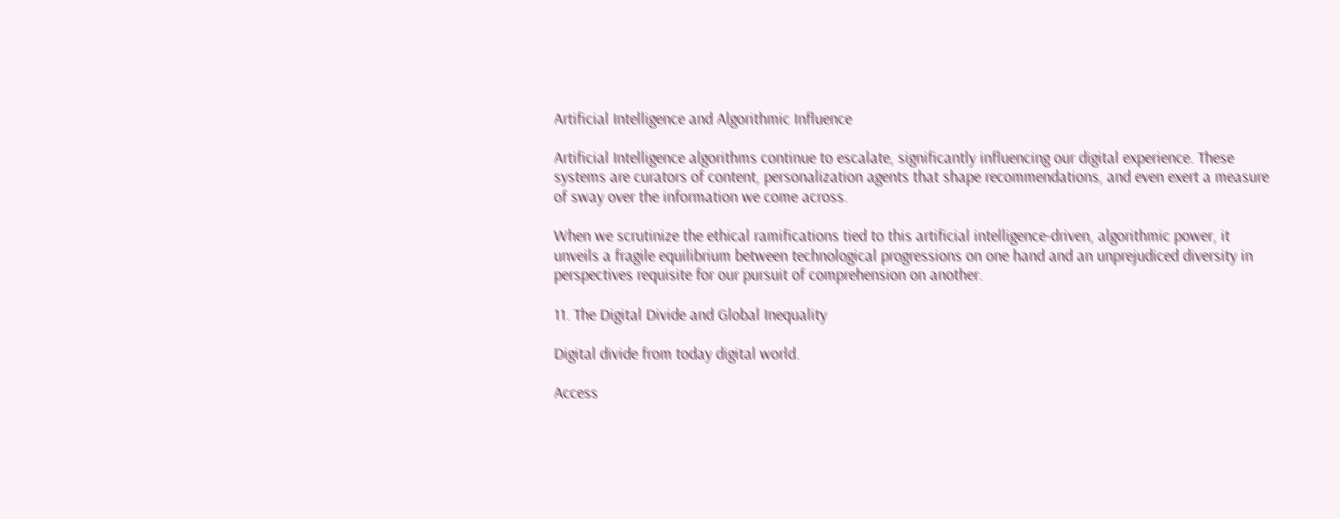Artificial Intelligence and Algorithmic Influence

Artificial Intelligence algorithms continue to escalate, significantly influencing our digital experience. These systems are curators of content, personalization agents that shape recommendations, and even exert a measure of sway over the information we come across.

When we scrutinize the ethical ramifications tied to this artificial intelligence-driven, algorithmic power, it unveils a fragile equilibrium between technological progressions on one hand and an unprejudiced diversity in perspectives requisite for our pursuit of comprehension on another.

11. The Digital Divide and Global Inequality

Digital divide from today digital world.

Access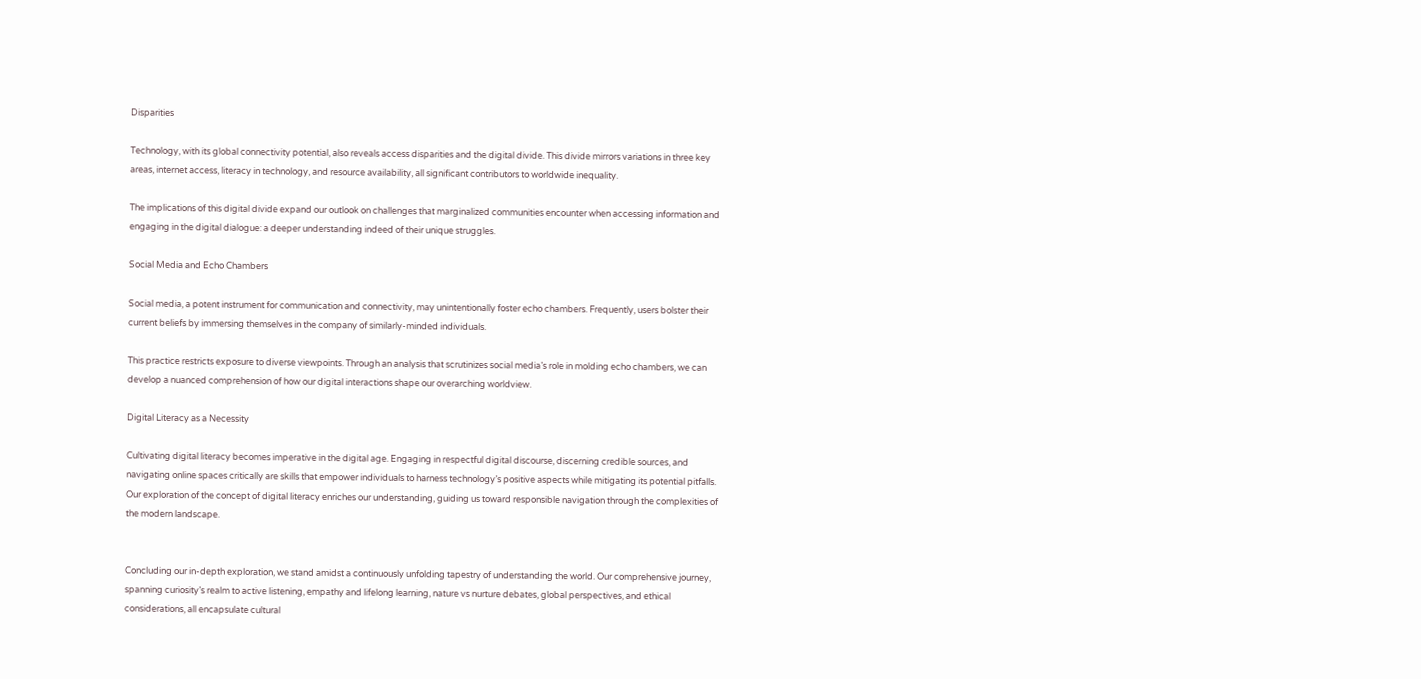Disparities

Technology, with its global connectivity potential, also reveals access disparities and the digital divide. This divide mirrors variations in three key areas, internet access, literacy in technology, and resource availability, all significant contributors to worldwide inequality.

The implications of this digital divide expand our outlook on challenges that marginalized communities encounter when accessing information and engaging in the digital dialogue: a deeper understanding indeed of their unique struggles.

Social Media and Echo Chambers

Social media, a potent instrument for communication and connectivity, may unintentionally foster echo chambers. Frequently, users bolster their current beliefs by immersing themselves in the company of similarly-minded individuals.

This practice restricts exposure to diverse viewpoints. Through an analysis that scrutinizes social media’s role in molding echo chambers, we can develop a nuanced comprehension of how our digital interactions shape our overarching worldview.

Digital Literacy as a Necessity

Cultivating digital literacy becomes imperative in the digital age. Engaging in respectful digital discourse, discerning credible sources, and navigating online spaces critically are skills that empower individuals to harness technology’s positive aspects while mitigating its potential pitfalls. Our exploration of the concept of digital literacy enriches our understanding, guiding us toward responsible navigation through the complexities of the modern landscape.


Concluding our in-depth exploration, we stand amidst a continuously unfolding tapestry of understanding the world. Our comprehensive journey, spanning curiosity’s realm to active listening, empathy and lifelong learning, nature vs nurture debates, global perspectives, and ethical considerations, all encapsulate cultural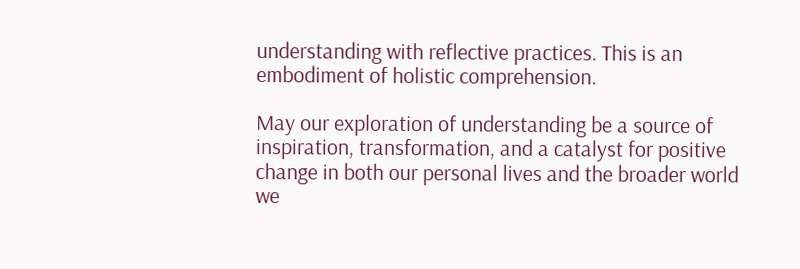understanding with reflective practices. This is an embodiment of holistic comprehension.

May our exploration of understanding be a source of inspiration, transformation, and a catalyst for positive change in both our personal lives and the broader world we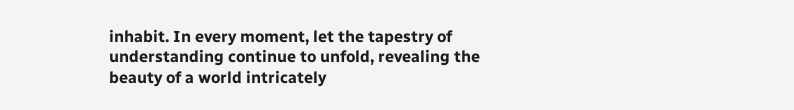inhabit. In every moment, let the tapestry of understanding continue to unfold, revealing the beauty of a world intricately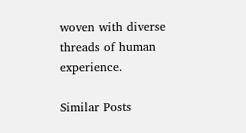woven with diverse threads of human experience.

Similar Posts